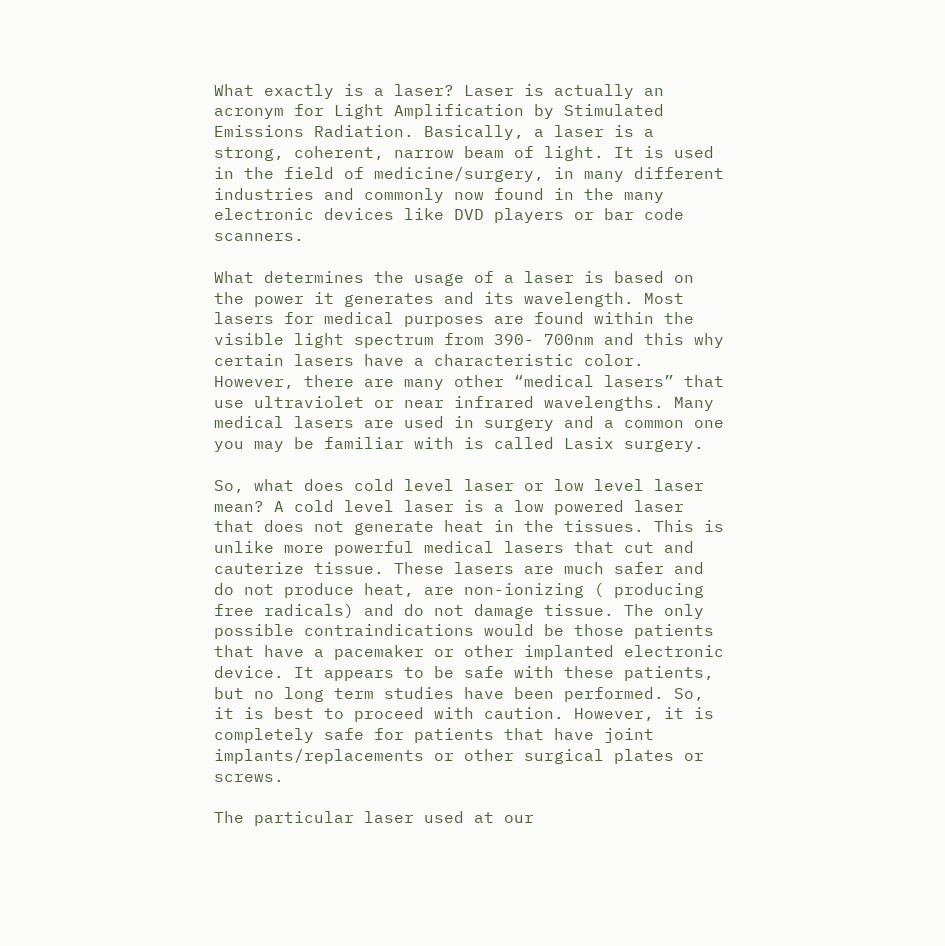What exactly is a laser? Laser is actually an acronym for Light Amplification by Stimulated Emissions Radiation. Basically, a laser is a strong, coherent, narrow beam of light. It is used in the field of medicine/surgery, in many different industries and commonly now found in the many electronic devices like DVD players or bar code scanners.

What determines the usage of a laser is based on the power it generates and its wavelength. Most lasers for medical purposes are found within the visible light spectrum from 390- 700nm and this why certain lasers have a characteristic color. However, there are many other “medical lasers” that use ultraviolet or near infrared wavelengths. Many medical lasers are used in surgery and a common one you may be familiar with is called Lasix surgery.

So, what does cold level laser or low level laser mean? A cold level laser is a low powered laser that does not generate heat in the tissues. This is unlike more powerful medical lasers that cut and cauterize tissue. These lasers are much safer and do not produce heat, are non-ionizing ( producing free radicals) and do not damage tissue. The only possible contraindications would be those patients that have a pacemaker or other implanted electronic device. It appears to be safe with these patients, but no long term studies have been performed. So, it is best to proceed with caution. However, it is completely safe for patients that have joint implants/replacements or other surgical plates or screws.

The particular laser used at our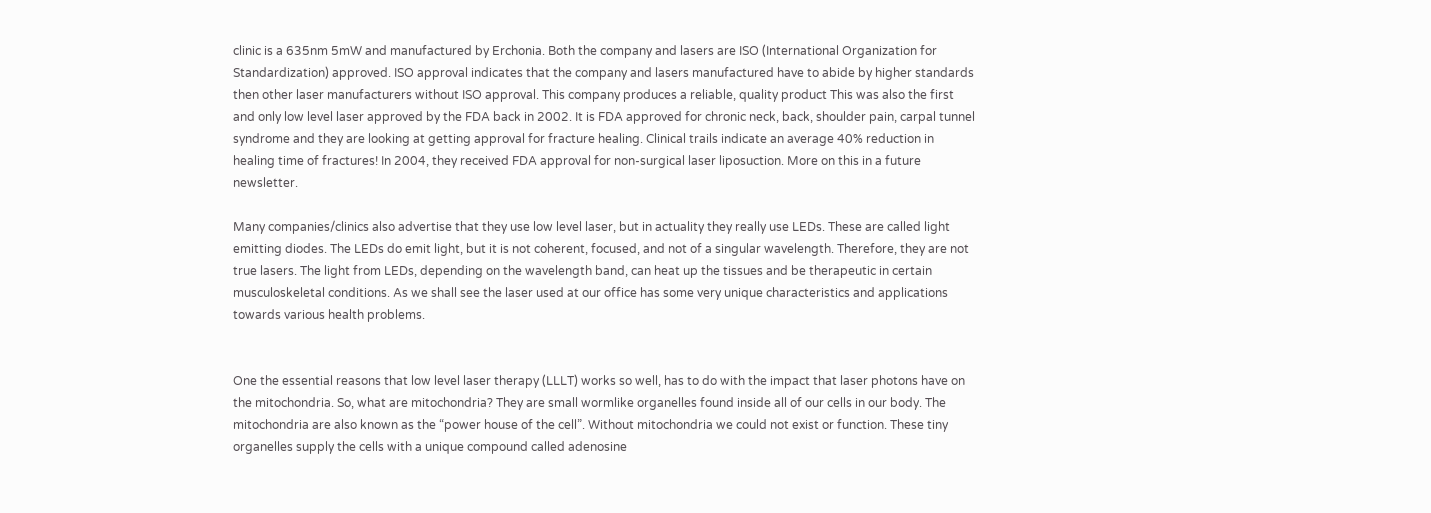clinic is a 635nm 5mW and manufactured by Erchonia. Both the company and lasers are ISO (International Organization for Standardization) approved. ISO approval indicates that the company and lasers manufactured have to abide by higher standards then other laser manufacturers without ISO approval. This company produces a reliable, quality product This was also the first and only low level laser approved by the FDA back in 2002. It is FDA approved for chronic neck, back, shoulder pain, carpal tunnel syndrome and they are looking at getting approval for fracture healing. Clinical trails indicate an average 40% reduction in healing time of fractures! In 2004, they received FDA approval for non-surgical laser liposuction. More on this in a future newsletter.

Many companies/clinics also advertise that they use low level laser, but in actuality they really use LEDs. These are called light emitting diodes. The LEDs do emit light, but it is not coherent, focused, and not of a singular wavelength. Therefore, they are not true lasers. The light from LEDs, depending on the wavelength band, can heat up the tissues and be therapeutic in certain musculoskeletal conditions. As we shall see the laser used at our office has some very unique characteristics and applications towards various health problems.


One the essential reasons that low level laser therapy (LLLT) works so well, has to do with the impact that laser photons have on the mitochondria. So, what are mitochondria? They are small wormlike organelles found inside all of our cells in our body. The mitochondria are also known as the “power house of the cell”. Without mitochondria we could not exist or function. These tiny organelles supply the cells with a unique compound called adenosine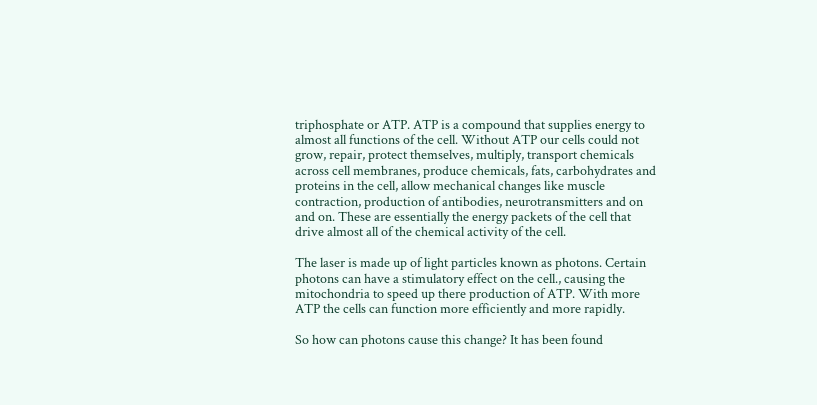triphosphate or ATP. ATP is a compound that supplies energy to almost all functions of the cell. Without ATP our cells could not grow, repair, protect themselves, multiply, transport chemicals across cell membranes, produce chemicals, fats, carbohydrates and proteins in the cell, allow mechanical changes like muscle contraction, production of antibodies, neurotransmitters and on and on. These are essentially the energy packets of the cell that drive almost all of the chemical activity of the cell.

The laser is made up of light particles known as photons. Certain photons can have a stimulatory effect on the cell., causing the mitochondria to speed up there production of ATP. With more ATP the cells can function more efficiently and more rapidly.

So how can photons cause this change? It has been found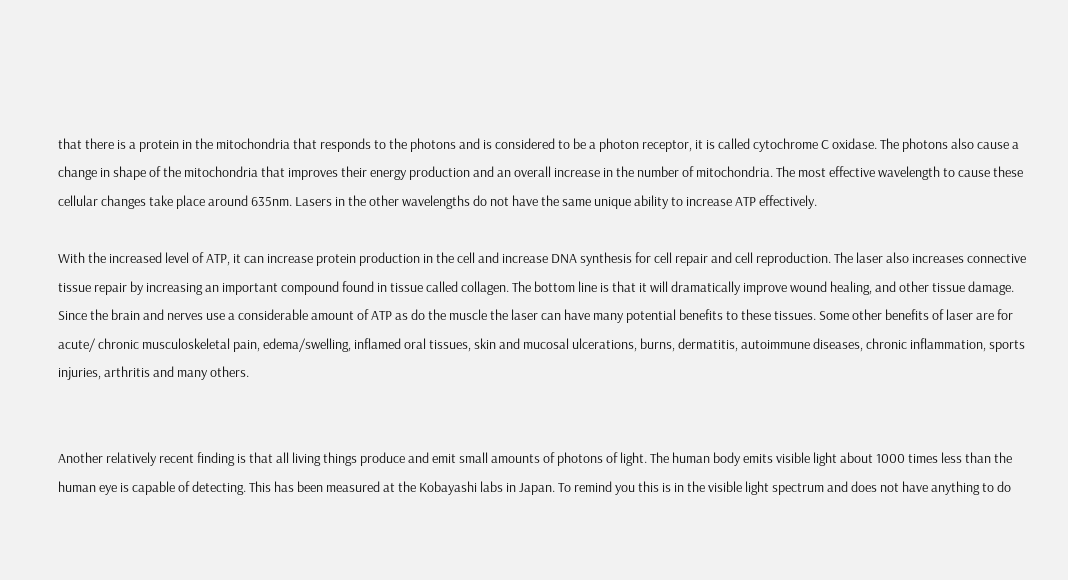that there is a protein in the mitochondria that responds to the photons and is considered to be a photon receptor, it is called cytochrome C oxidase. The photons also cause a change in shape of the mitochondria that improves their energy production and an overall increase in the number of mitochondria. The most effective wavelength to cause these cellular changes take place around 635nm. Lasers in the other wavelengths do not have the same unique ability to increase ATP effectively.

With the increased level of ATP, it can increase protein production in the cell and increase DNA synthesis for cell repair and cell reproduction. The laser also increases connective tissue repair by increasing an important compound found in tissue called collagen. The bottom line is that it will dramatically improve wound healing, and other tissue damage. Since the brain and nerves use a considerable amount of ATP as do the muscle the laser can have many potential benefits to these tissues. Some other benefits of laser are for acute/ chronic musculoskeletal pain, edema/swelling, inflamed oral tissues, skin and mucosal ulcerations, burns, dermatitis, autoimmune diseases, chronic inflammation, sports injuries, arthritis and many others.


Another relatively recent finding is that all living things produce and emit small amounts of photons of light. The human body emits visible light about 1000 times less than the human eye is capable of detecting. This has been measured at the Kobayashi labs in Japan. To remind you this is in the visible light spectrum and does not have anything to do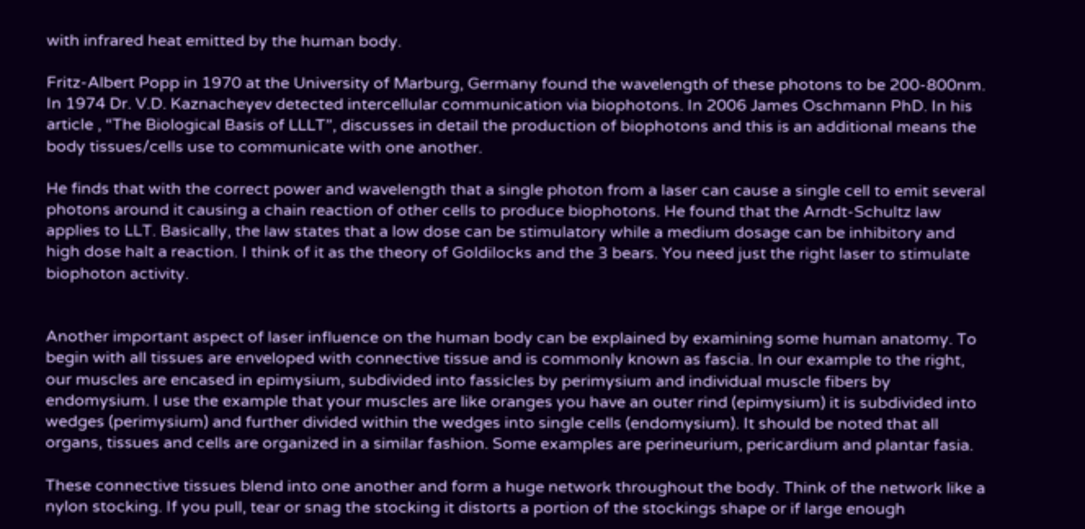with infrared heat emitted by the human body.

Fritz-Albert Popp in 1970 at the University of Marburg, Germany found the wavelength of these photons to be 200-800nm. In 1974 Dr. V.D. Kaznacheyev detected intercellular communication via biophotons. In 2006 James Oschmann PhD. In his article , “The Biological Basis of LLLT”, discusses in detail the production of biophotons and this is an additional means the body tissues/cells use to communicate with one another.

He finds that with the correct power and wavelength that a single photon from a laser can cause a single cell to emit several photons around it causing a chain reaction of other cells to produce biophotons. He found that the Arndt-Schultz law applies to LLT. Basically, the law states that a low dose can be stimulatory while a medium dosage can be inhibitory and high dose halt a reaction. I think of it as the theory of Goldilocks and the 3 bears. You need just the right laser to stimulate biophoton activity.


Another important aspect of laser influence on the human body can be explained by examining some human anatomy. To begin with all tissues are enveloped with connective tissue and is commonly known as fascia. In our example to the right, our muscles are encased in epimysium, subdivided into fassicles by perimysium and individual muscle fibers by endomysium. I use the example that your muscles are like oranges you have an outer rind (epimysium) it is subdivided into wedges (perimysium) and further divided within the wedges into single cells (endomysium). It should be noted that all organs, tissues and cells are organized in a similar fashion. Some examples are perineurium, pericardium and plantar fasia.

These connective tissues blend into one another and form a huge network throughout the body. Think of the network like a nylon stocking. If you pull, tear or snag the stocking it distorts a portion of the stockings shape or if large enough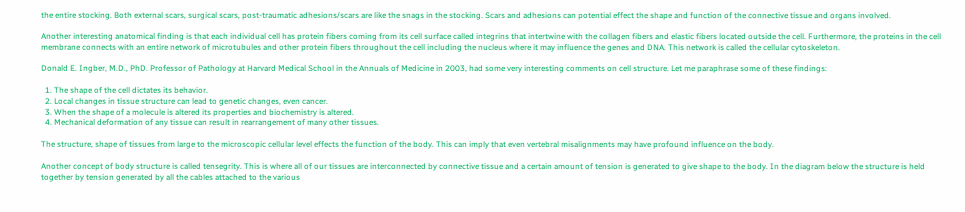the entire stocking. Both external scars, surgical scars, post-traumatic adhesions/scars are like the snags in the stocking. Scars and adhesions can potential effect the shape and function of the connective tissue and organs involved.

Another interesting anatomical finding is that each individual cell has protein fibers coming from its cell surface called integrins that intertwine with the collagen fibers and elastic fibers located outside the cell. Furthermore, the proteins in the cell membrane connects with an entire network of microtubules and other protein fibers throughout the cell including the nucleus where it may influence the genes and DNA. This network is called the cellular cytoskeleton.

Donald E. Ingber, M.D., PhD. Professor of Pathology at Harvard Medical School in the Annuals of Medicine in 2003, had some very interesting comments on cell structure. Let me paraphrase some of these findings:

  1. The shape of the cell dictates its behavior.
  2. Local changes in tissue structure can lead to genetic changes, even cancer.
  3. When the shape of a molecule is altered its properties and biochemistry is altered.
  4. Mechanical deformation of any tissue can result in rearrangement of many other tissues.

The structure, shape of tissues from large to the microscopic cellular level effects the function of the body. This can imply that even vertebral misalignments may have profound influence on the body.

Another concept of body structure is called tensegrity. This is where all of our tissues are interconnected by connective tissue and a certain amount of tension is generated to give shape to the body. In the diagram below the structure is held together by tension generated by all the cables attached to the various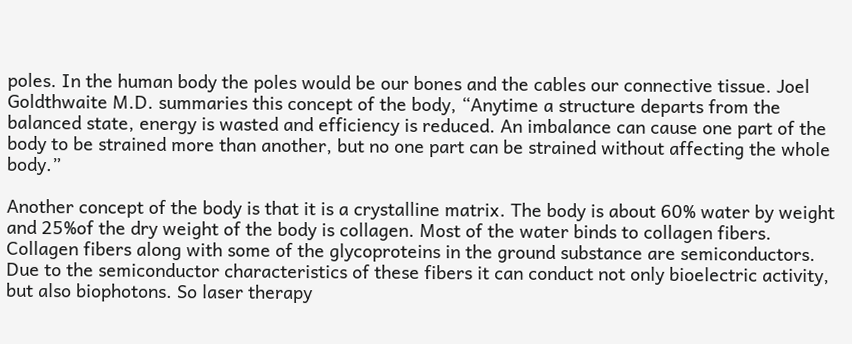poles. In the human body the poles would be our bones and the cables our connective tissue. Joel Goldthwaite M.D. summaries this concept of the body, “Anytime a structure departs from the balanced state, energy is wasted and efficiency is reduced. An imbalance can cause one part of the body to be strained more than another, but no one part can be strained without affecting the whole body.”

Another concept of the body is that it is a crystalline matrix. The body is about 60% water by weight and 25%of the dry weight of the body is collagen. Most of the water binds to collagen fibers. Collagen fibers along with some of the glycoproteins in the ground substance are semiconductors. Due to the semiconductor characteristics of these fibers it can conduct not only bioelectric activity, but also biophotons. So laser therapy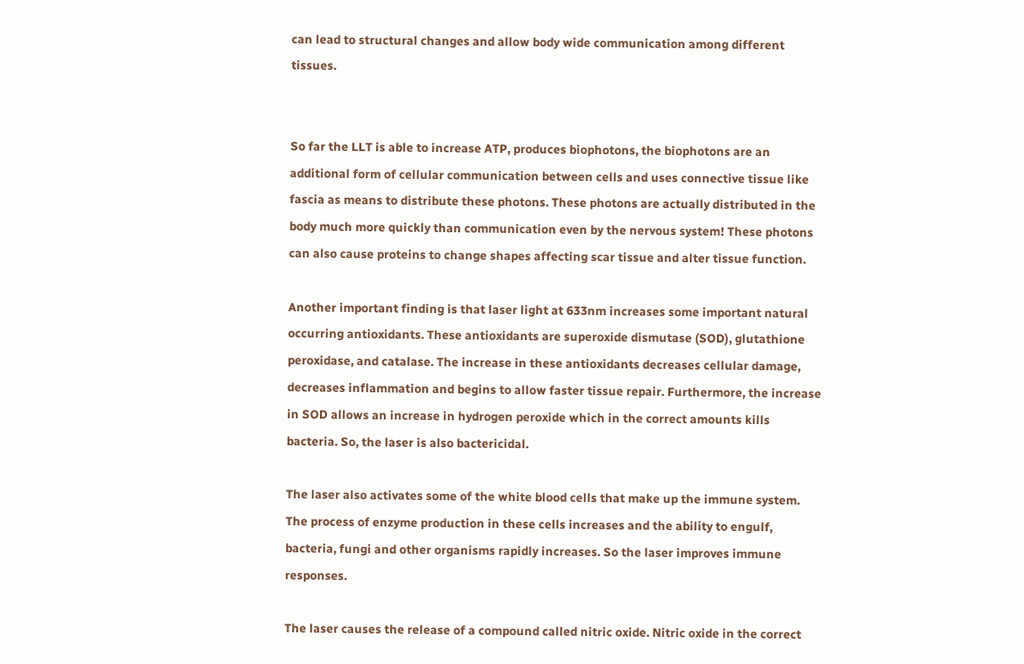can lead to structural changes and allow body wide communication among different tissues.


So far the LLT is able to increase ATP, produces biophotons, the biophotons are an additional form of cellular communication between cells and uses connective tissue like fascia as means to distribute these photons. These photons are actually distributed in the body much more quickly than communication even by the nervous system! These photons can also cause proteins to change shapes affecting scar tissue and alter tissue function.

Another important finding is that laser light at 633nm increases some important natural occurring antioxidants. These antioxidants are superoxide dismutase (SOD), glutathione peroxidase, and catalase. The increase in these antioxidants decreases cellular damage, decreases inflammation and begins to allow faster tissue repair. Furthermore, the increase in SOD allows an increase in hydrogen peroxide which in the correct amounts kills bacteria. So, the laser is also bactericidal.

The laser also activates some of the white blood cells that make up the immune system. The process of enzyme production in these cells increases and the ability to engulf, bacteria, fungi and other organisms rapidly increases. So the laser improves immune responses.

The laser causes the release of a compound called nitric oxide. Nitric oxide in the correct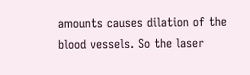amounts causes dilation of the blood vessels. So the laser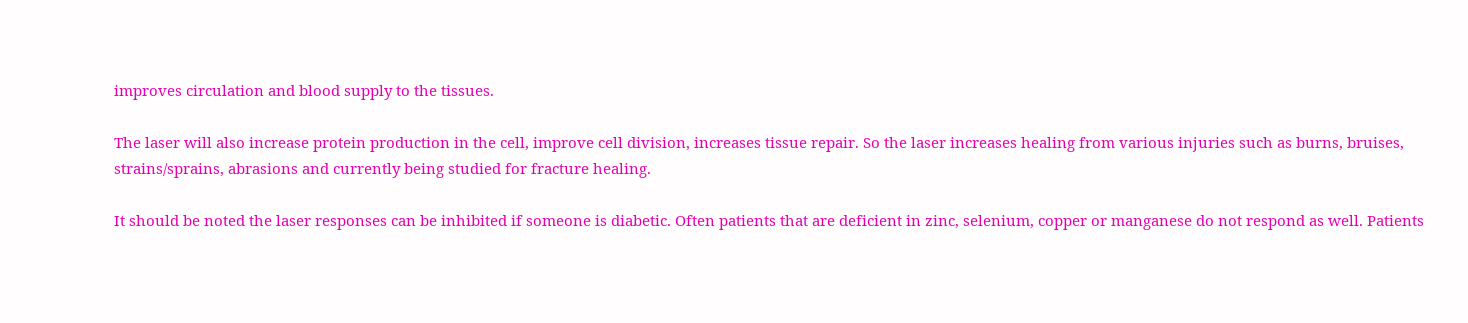improves circulation and blood supply to the tissues.

The laser will also increase protein production in the cell, improve cell division, increases tissue repair. So the laser increases healing from various injuries such as burns, bruises, strains/sprains, abrasions and currently being studied for fracture healing.

It should be noted the laser responses can be inhibited if someone is diabetic. Often patients that are deficient in zinc, selenium, copper or manganese do not respond as well. Patients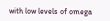with low levels of omega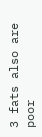3 fats also are poor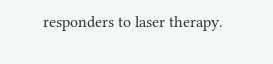responders to laser therapy.